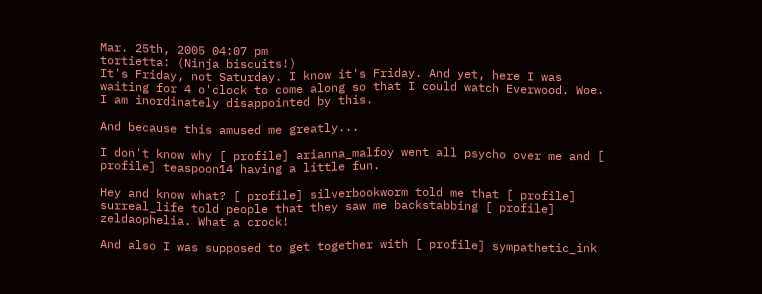Mar. 25th, 2005 04:07 pm
tortietta: (Ninja biscuits!)
It's Friday, not Saturday. I know it's Friday. And yet, here I was waiting for 4 o'clock to come along so that I could watch Everwood. Woe. I am inordinately disappointed by this.

And because this amused me greatly...

I don't know why [ profile] arianna_malfoy went all psycho over me and [ profile] teaspoon14 having a little fun.

Hey and know what? [ profile] silverbookworm told me that [ profile] surreal_life told people that they saw me backstabbing [ profile] zeldaophelia. What a crock!

And also I was supposed to get together with [ profile] sympathetic_ink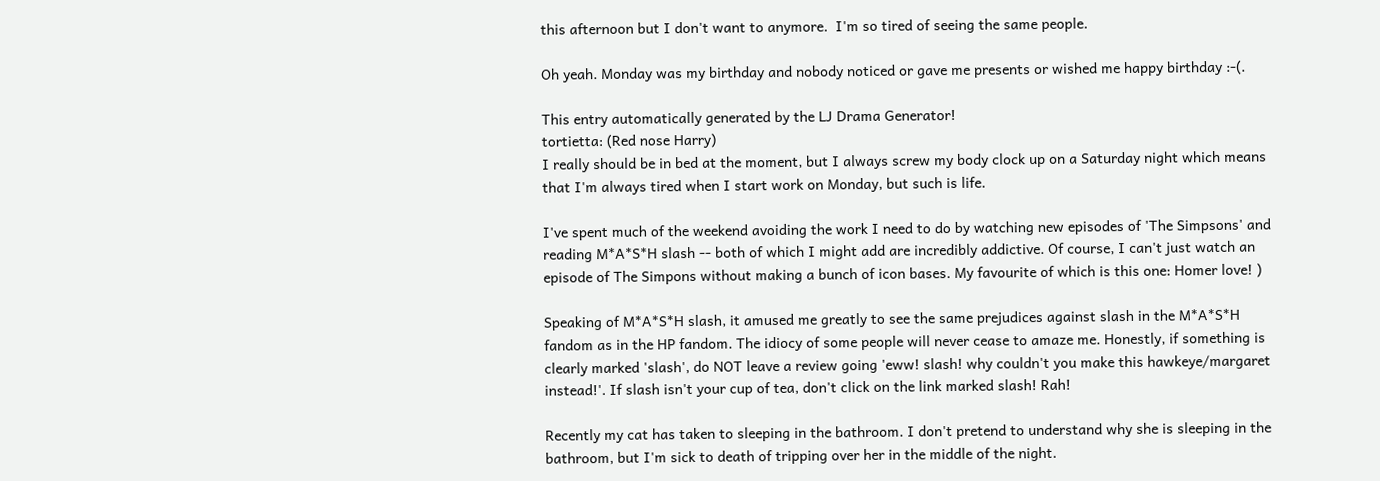this afternoon but I don't want to anymore.  I'm so tired of seeing the same people.

Oh yeah. Monday was my birthday and nobody noticed or gave me presents or wished me happy birthday :-(.

This entry automatically generated by the LJ Drama Generator!
tortietta: (Red nose Harry)
I really should be in bed at the moment, but I always screw my body clock up on a Saturday night which means that I'm always tired when I start work on Monday, but such is life.

I've spent much of the weekend avoiding the work I need to do by watching new episodes of 'The Simpsons' and reading M*A*S*H slash -- both of which I might add are incredibly addictive. Of course, I can't just watch an episode of The Simpons without making a bunch of icon bases. My favourite of which is this one: Homer love! )

Speaking of M*A*S*H slash, it amused me greatly to see the same prejudices against slash in the M*A*S*H fandom as in the HP fandom. The idiocy of some people will never cease to amaze me. Honestly, if something is clearly marked 'slash', do NOT leave a review going 'eww! slash! why couldn't you make this hawkeye/margaret instead!'. If slash isn't your cup of tea, don't click on the link marked slash! Rah!

Recently my cat has taken to sleeping in the bathroom. I don't pretend to understand why she is sleeping in the bathroom, but I'm sick to death of tripping over her in the middle of the night.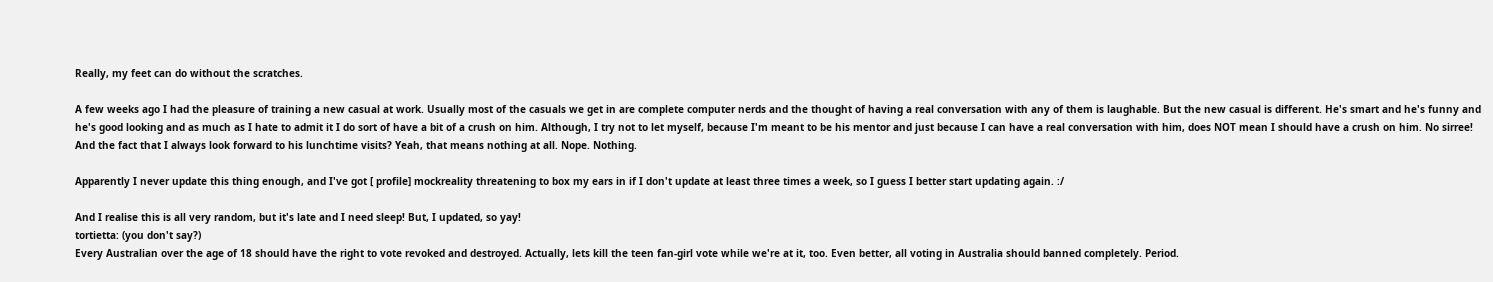Really, my feet can do without the scratches.

A few weeks ago I had the pleasure of training a new casual at work. Usually most of the casuals we get in are complete computer nerds and the thought of having a real conversation with any of them is laughable. But the new casual is different. He's smart and he's funny and he's good looking and as much as I hate to admit it I do sort of have a bit of a crush on him. Although, I try not to let myself, because I'm meant to be his mentor and just because I can have a real conversation with him, does NOT mean I should have a crush on him. No sirree! And the fact that I always look forward to his lunchtime visits? Yeah, that means nothing at all. Nope. Nothing.

Apparently I never update this thing enough, and I've got [ profile] mockreality threatening to box my ears in if I don't update at least three times a week, so I guess I better start updating again. :/

And I realise this is all very random, but it's late and I need sleep! But, I updated, so yay!
tortietta: (you don't say?)
Every Australian over the age of 18 should have the right to vote revoked and destroyed. Actually, lets kill the teen fan-girl vote while we're at it, too. Even better, all voting in Australia should banned completely. Period.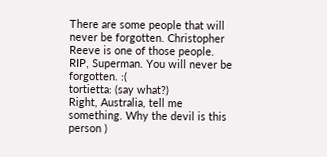There are some people that will never be forgotten. Christopher Reeve is one of those people. RIP, Superman. You will never be forgotten. :(
tortietta: (say what?)
Right, Australia, tell me something. Why the devil is this person )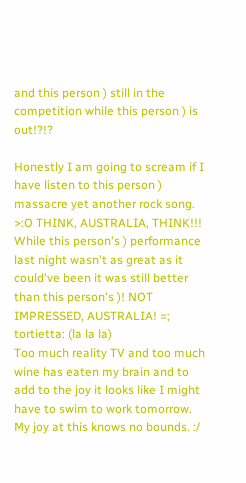and this person ) still in the competition while this person ) is out!?!?

Honestly I am going to scream if I have listen to this person ) massacre yet another rock song. >:O THINK, AUSTRALIA, THINK!!! While this person's ) performance last night wasn't as great as it could've been it was still better than this person's )! NOT IMPRESSED, AUSTRALIA! =;
tortietta: (la la la)
Too much reality TV and too much wine has eaten my brain and to add to the joy it looks like I might have to swim to work tomorrow. My joy at this knows no bounds. :/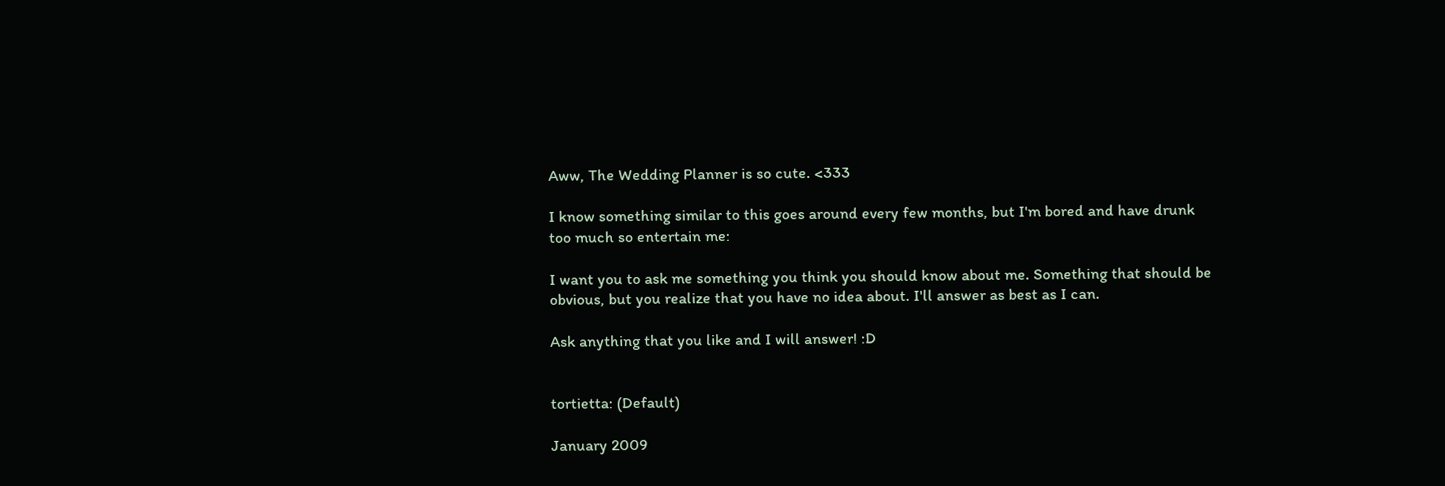Aww, The Wedding Planner is so cute. <333

I know something similar to this goes around every few months, but I'm bored and have drunk too much so entertain me:

I want you to ask me something you think you should know about me. Something that should be obvious, but you realize that you have no idea about. I'll answer as best as I can.

Ask anything that you like and I will answer! :D


tortietta: (Default)

January 2009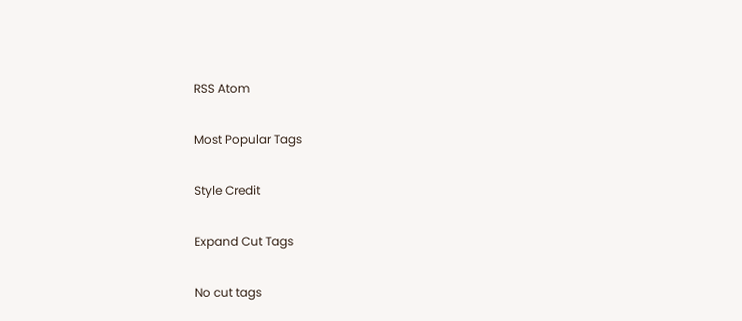RSS Atom

Most Popular Tags

Style Credit

Expand Cut Tags

No cut tags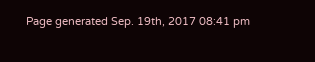Page generated Sep. 19th, 2017 08:41 pm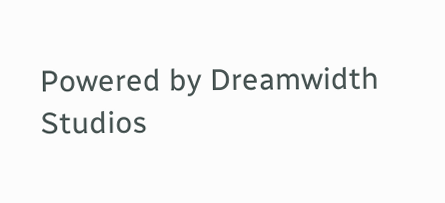Powered by Dreamwidth Studios